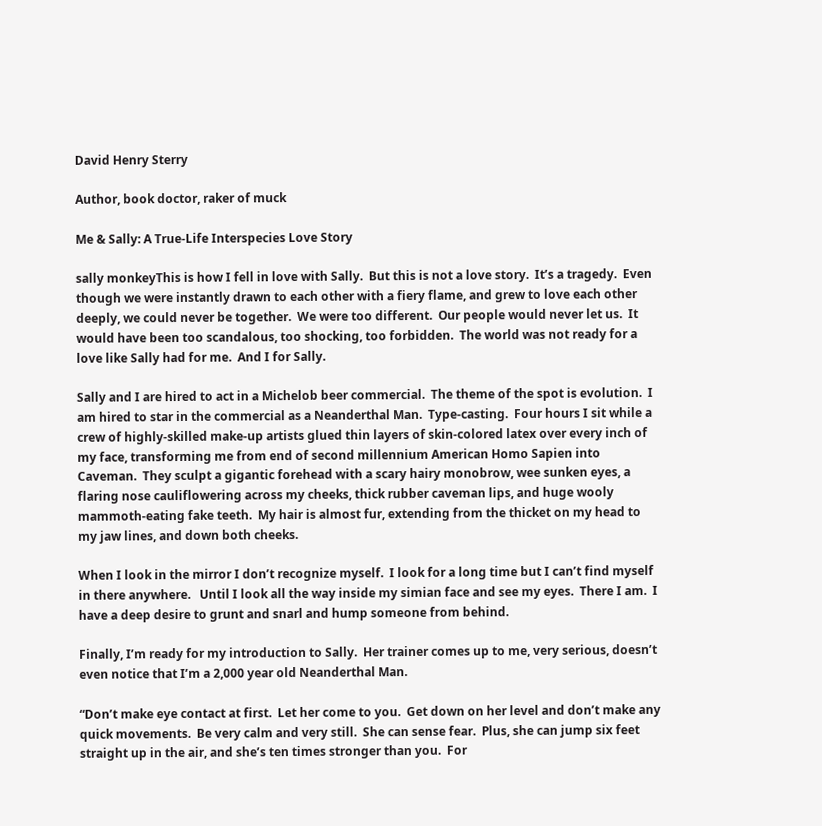David Henry Sterry

Author, book doctor, raker of muck

Me & Sally: A True-Life Interspecies Love Story

sally monkeyThis is how I fell in love with Sally.  But this is not a love story.  It’s a tragedy.  Even though we were instantly drawn to each other with a fiery flame, and grew to love each other deeply, we could never be together.  We were too different.  Our people would never let us.  It would have been too scandalous, too shocking, too forbidden.  The world was not ready for a love like Sally had for me.  And I for Sally.

Sally and I are hired to act in a Michelob beer commercial.  The theme of the spot is evolution.  I am hired to star in the commercial as a Neanderthal Man.  Type-casting.  Four hours I sit while a crew of highly-skilled make-up artists glued thin layers of skin-colored latex over every inch of my face, transforming me from end of second millennium American Homo Sapien into Caveman.  They sculpt a gigantic forehead with a scary hairy monobrow, wee sunken eyes, a flaring nose cauliflowering across my cheeks, thick rubber caveman lips, and huge wooly mammoth-eating fake teeth.  My hair is almost fur, extending from the thicket on my head to my jaw lines, and down both cheeks.

When I look in the mirror I don’t recognize myself.  I look for a long time but I can’t find myself in there anywhere.   Until I look all the way inside my simian face and see my eyes.  There I am.  I have a deep desire to grunt and snarl and hump someone from behind.

Finally, I’m ready for my introduction to Sally.  Her trainer comes up to me, very serious, doesn’t even notice that I’m a 2,000 year old Neanderthal Man.

“Don’t make eye contact at first.  Let her come to you.  Get down on her level and don’t make any quick movements.  Be very calm and very still.  She can sense fear.  Plus, she can jump six feet straight up in the air, and she’s ten times stronger than you.  For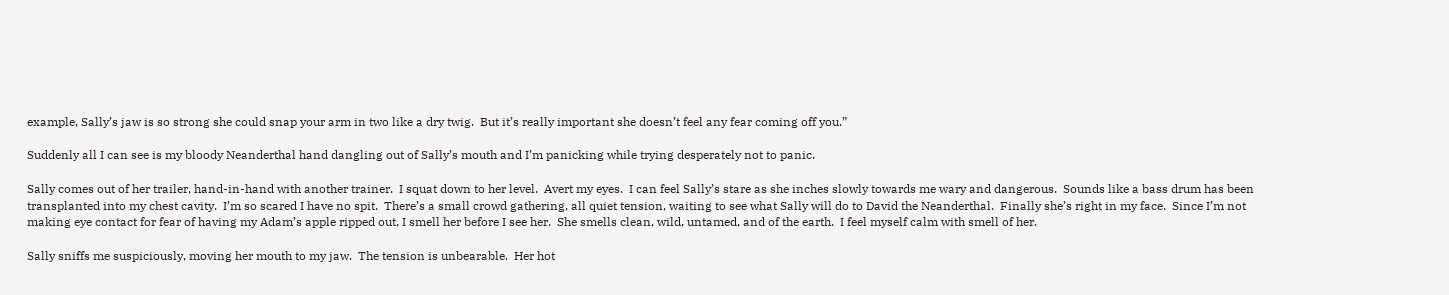example, Sally’s jaw is so strong she could snap your arm in two like a dry twig.  But it’s really important she doesn’t feel any fear coming off you.”

Suddenly all I can see is my bloody Neanderthal hand dangling out of Sally’s mouth and I’m panicking while trying desperately not to panic.

Sally comes out of her trailer, hand-in-hand with another trainer.  I squat down to her level.  Avert my eyes.  I can feel Sally’s stare as she inches slowly towards me wary and dangerous.  Sounds like a bass drum has been transplanted into my chest cavity.  I’m so scared I have no spit.  There’s a small crowd gathering, all quiet tension, waiting to see what Sally will do to David the Neanderthal.  Finally she’s right in my face.  Since I’m not making eye contact for fear of having my Adam’s apple ripped out, I smell her before I see her.  She smells clean, wild, untamed, and of the earth.  I feel myself calm with smell of her.

Sally sniffs me suspiciously, moving her mouth to my jaw.  The tension is unbearable.  Her hot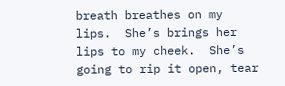breath breathes on my lips.  She’s brings her lips to my cheek.  She’s going to rip it open, tear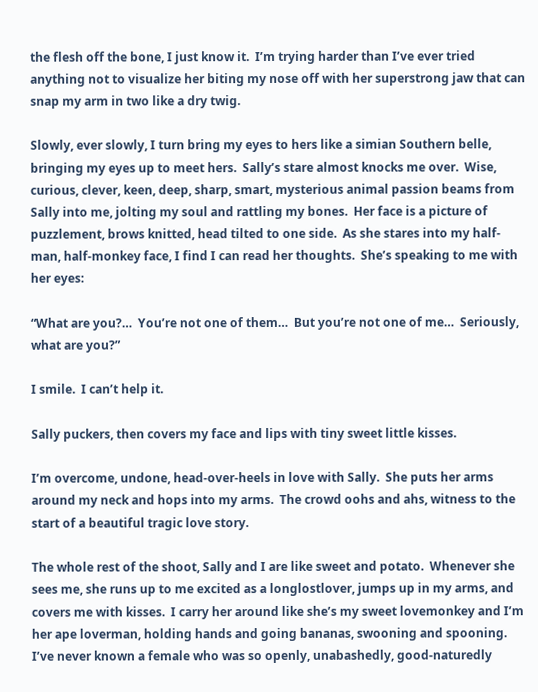the flesh off the bone, I just know it.  I’m trying harder than I’ve ever tried anything not to visualize her biting my nose off with her superstrong jaw that can snap my arm in two like a dry twig.

Slowly, ever slowly, I turn bring my eyes to hers like a simian Southern belle, bringing my eyes up to meet hers.  Sally’s stare almost knocks me over.  Wise, curious, clever, keen, deep, sharp, smart, mysterious animal passion beams from Sally into me, jolting my soul and rattling my bones.  Her face is a picture of puzzlement, brows knitted, head tilted to one side.  As she stares into my half-man, half-monkey face, I find I can read her thoughts.  She’s speaking to me with her eyes:

“What are you?…  You’re not one of them…  But you’re not one of me…  Seriously, what are you?”

I smile.  I can’t help it.

Sally puckers, then covers my face and lips with tiny sweet little kisses.

I’m overcome, undone, head-over-heels in love with Sally.  She puts her arms around my neck and hops into my arms.  The crowd oohs and ahs, witness to the start of a beautiful tragic love story.

The whole rest of the shoot, Sally and I are like sweet and potato.  Whenever she sees me, she runs up to me excited as a longlostlover, jumps up in my arms, and covers me with kisses.  I carry her around like she’s my sweet lovemonkey and I’m her ape loverman, holding hands and going bananas, swooning and spooning.  I’ve never known a female who was so openly, unabashedly, good-naturedly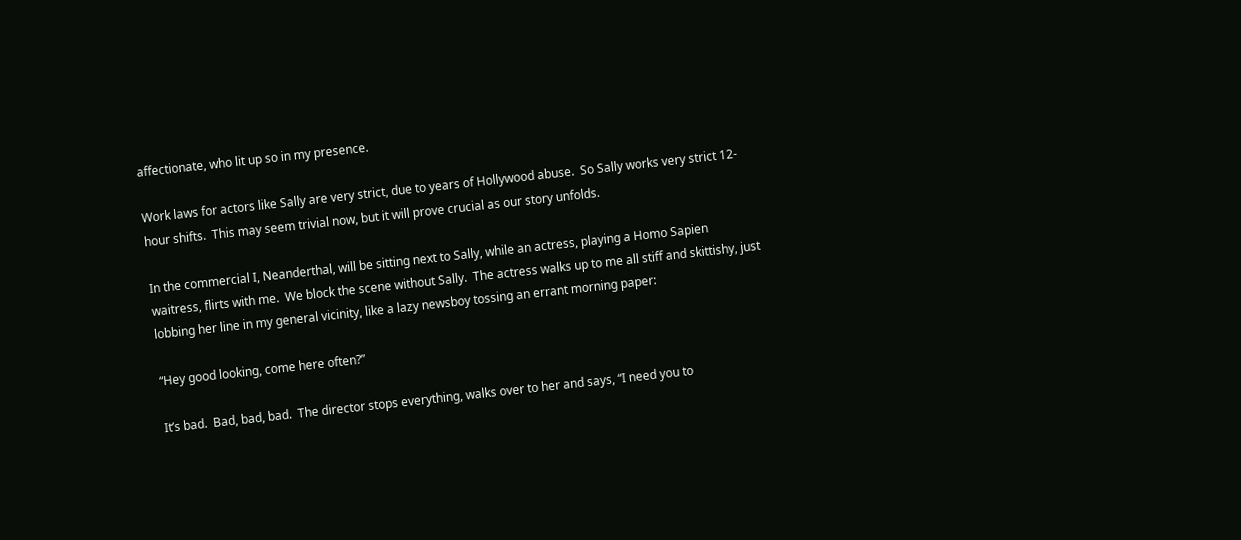affectionate, who lit up so in my presence.

Work laws for actors like Sally are very strict, due to years of Hollywood abuse.  So Sally works very strict 12-hour shifts.  This may seem trivial now, but it will prove crucial as our story unfolds.

In the commercial I, Neanderthal, will be sitting next to Sally, while an actress, playing a Homo Sapien waitress, flirts with me.  We block the scene without Sally.  The actress walks up to me all stiff and skittishy, just lobbing her line in my general vicinity, like a lazy newsboy tossing an errant morning paper:

“Hey good looking, come here often?”

It’s bad.  Bad, bad, bad.  The director stops everything, walks over to her and says, “I need you to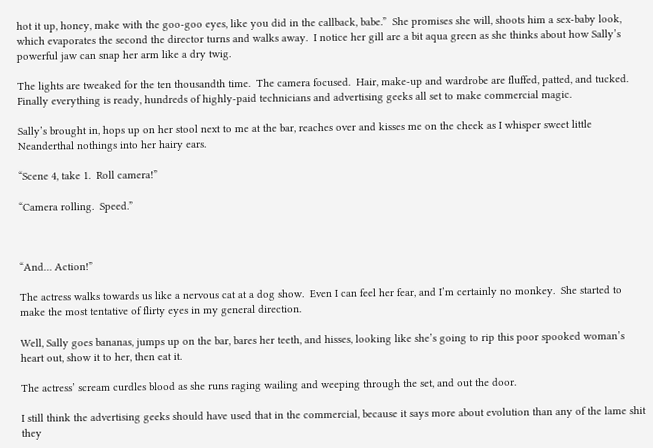hot it up, honey, make with the goo-goo eyes, like you did in the callback, babe.”  She promises she will, shoots him a sex-baby look, which evaporates the second the director turns and walks away.  I notice her gill are a bit aqua green as she thinks about how Sally’s powerful jaw can snap her arm like a dry twig.

The lights are tweaked for the ten thousandth time.  The camera focused.  Hair, make-up and wardrobe are fluffed, patted, and tucked.  Finally everything is ready, hundreds of highly-paid technicians and advertising geeks all set to make commercial magic.

Sally’s brought in, hops up on her stool next to me at the bar, reaches over and kisses me on the cheek as I whisper sweet little Neanderthal nothings into her hairy ears.

“Scene 4, take 1.  Roll camera!”

“Camera rolling.  Speed.”



“And… Action!”

The actress walks towards us like a nervous cat at a dog show.  Even I can feel her fear, and I’m certainly no monkey.  She started to make the most tentative of flirty eyes in my general direction.

Well, Sally goes bananas, jumps up on the bar, bares her teeth, and hisses, looking like she’s going to rip this poor spooked woman’s heart out, show it to her, then eat it.

The actress’ scream curdles blood as she runs raging wailing and weeping through the set, and out the door.

I still think the advertising geeks should have used that in the commercial, because it says more about evolution than any of the lame shit they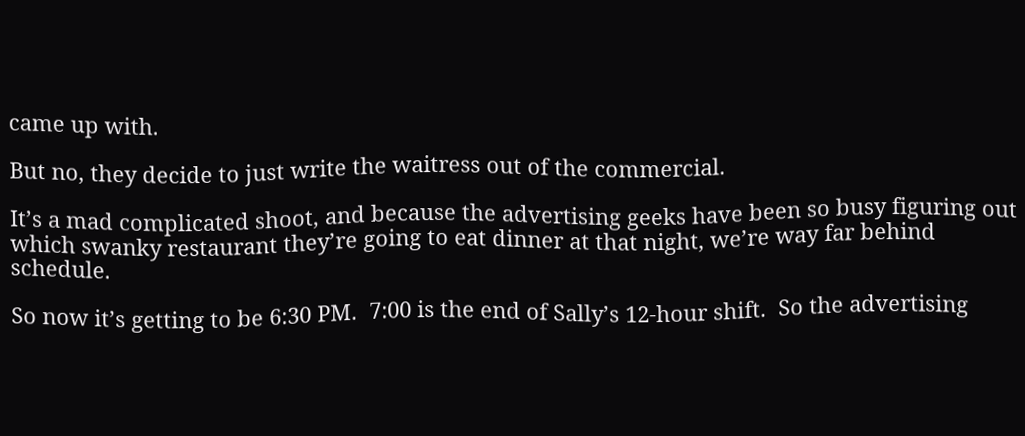came up with.

But no, they decide to just write the waitress out of the commercial.

It’s a mad complicated shoot, and because the advertising geeks have been so busy figuring out which swanky restaurant they’re going to eat dinner at that night, we’re way far behind schedule.

So now it’s getting to be 6:30 PM.  7:00 is the end of Sally’s 12-hour shift.  So the advertising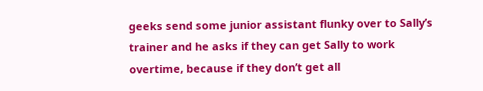geeks send some junior assistant flunky over to Sally’s trainer and he asks if they can get Sally to work overtime, because if they don’t get all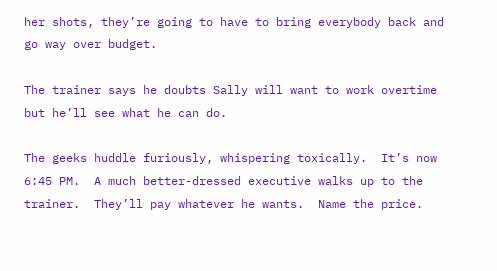her shots, they’re going to have to bring everybody back and go way over budget.

The trainer says he doubts Sally will want to work overtime but he’ll see what he can do.

The geeks huddle furiously, whispering toxically.  It’s now 6:45 PM.  A much better-dressed executive walks up to the trainer.  They’ll pay whatever he wants.  Name the price.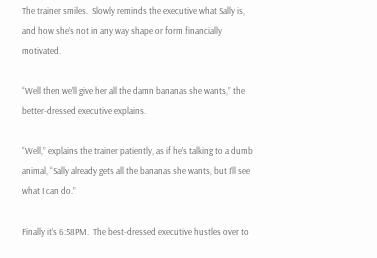The trainer smiles.  Slowly reminds the executive what Sally is, and how she’s not in any way shape or form financially motivated.

“Well then we’ll give her all the damn bananas she wants,” the better-dressed executive explains.

“Well,” explains the trainer patiently, as if he’s talking to a dumb animal, “Sally already gets all the bananas she wants, but I’ll see what I can do.”

Finally it’s 6:58PM.  The best-dressed executive hustles over to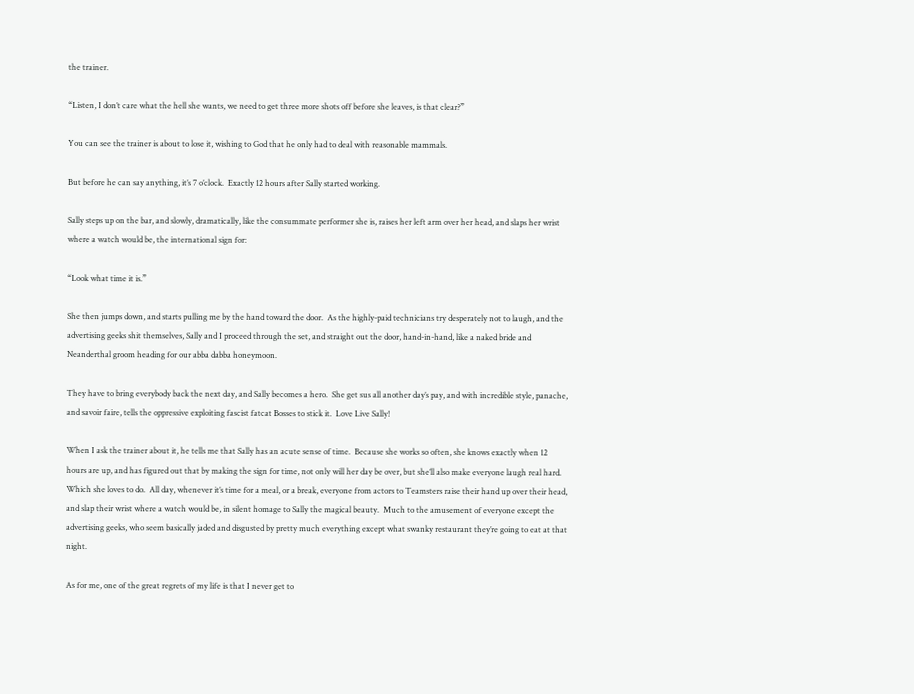the trainer.

“Listen, I don’t care what the hell she wants, we need to get three more shots off before she leaves, is that clear?”

You can see the trainer is about to lose it, wishing to God that he only had to deal with reasonable mammals.

But before he can say anything, it’s 7 o’clock.  Exactly 12 hours after Sally started working.

Sally steps up on the bar, and slowly, dramatically, like the consummate performer she is, raises her left arm over her head, and slaps her wrist where a watch would be, the international sign for:

“Look what time it is.”

She then jumps down, and starts pulling me by the hand toward the door.  As the highly-paid technicians try desperately not to laugh, and the advertising geeks shit themselves, Sally and I proceed through the set, and straight out the door, hand-in-hand, like a naked bride and Neanderthal groom heading for our abba dabba honeymoon.

They have to bring everybody back the next day, and Sally becomes a hero.  She get sus all another day’s pay, and with incredible style, panache, and savoir faire, tells the oppressive exploiting fascist fatcat Bosses to stick it.  Love Live Sally!

When I ask the trainer about it, he tells me that Sally has an acute sense of time.  Because she works so often, she knows exactly when 12 hours are up, and has figured out that by making the sign for time, not only will her day be over, but she’ll also make everyone laugh real hard.  Which she loves to do.  All day, whenever it’s time for a meal, or a break, everyone from actors to Teamsters raise their hand up over their head, and slap their wrist where a watch would be, in silent homage to Sally the magical beauty.  Much to the amusement of everyone except the advertising geeks, who seem basically jaded and disgusted by pretty much everything except what swanky restaurant they’re going to eat at that night.

As for me, one of the great regrets of my life is that I never get to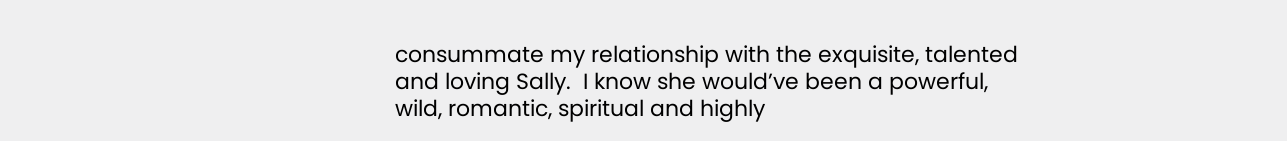consummate my relationship with the exquisite, talented and loving Sally.  I know she would’ve been a powerful, wild, romantic, spiritual and highly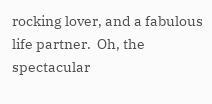rocking lover, and a fabulous life partner.  Oh, the spectacular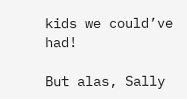kids we could’ve had!

But alas, Sally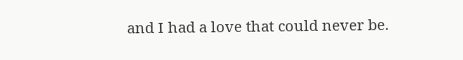and I had a love that could never be.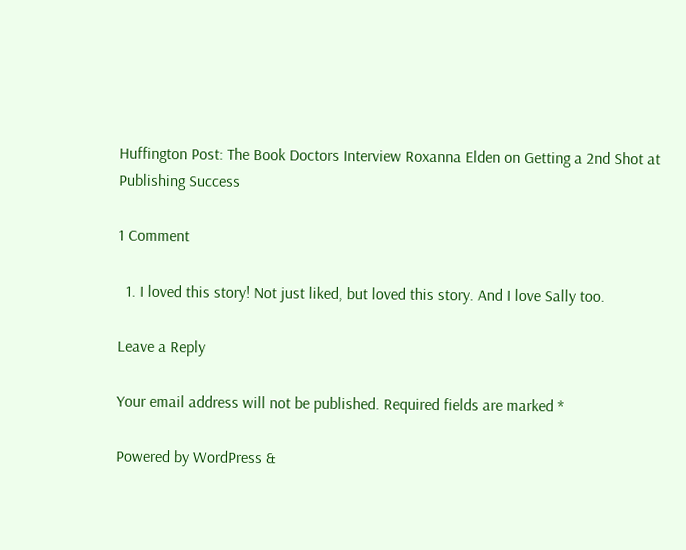Huffington Post: The Book Doctors Interview Roxanna Elden on Getting a 2nd Shot at Publishing Success

1 Comment

  1. I loved this story! Not just liked, but loved this story. And I love Sally too.

Leave a Reply

Your email address will not be published. Required fields are marked *

Powered by WordPress &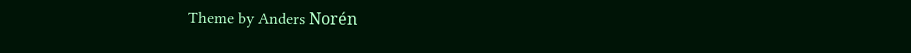Theme by Anders Norén